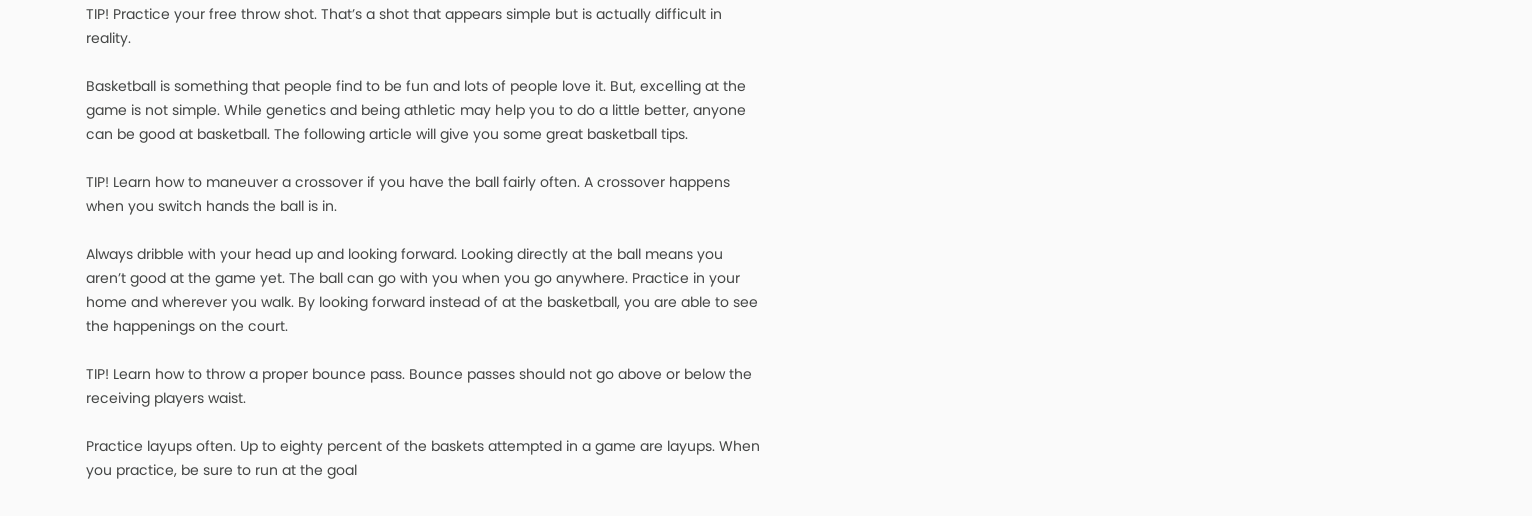TIP! Practice your free throw shot. That’s a shot that appears simple but is actually difficult in reality.

Basketball is something that people find to be fun and lots of people love it. But, excelling at the game is not simple. While genetics and being athletic may help you to do a little better, anyone can be good at basketball. The following article will give you some great basketball tips.

TIP! Learn how to maneuver a crossover if you have the ball fairly often. A crossover happens when you switch hands the ball is in.

Always dribble with your head up and looking forward. Looking directly at the ball means you aren’t good at the game yet. The ball can go with you when you go anywhere. Practice in your home and wherever you walk. By looking forward instead of at the basketball, you are able to see the happenings on the court.

TIP! Learn how to throw a proper bounce pass. Bounce passes should not go above or below the receiving players waist.

Practice layups often. Up to eighty percent of the baskets attempted in a game are layups. When you practice, be sure to run at the goal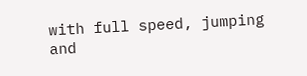with full speed, jumping and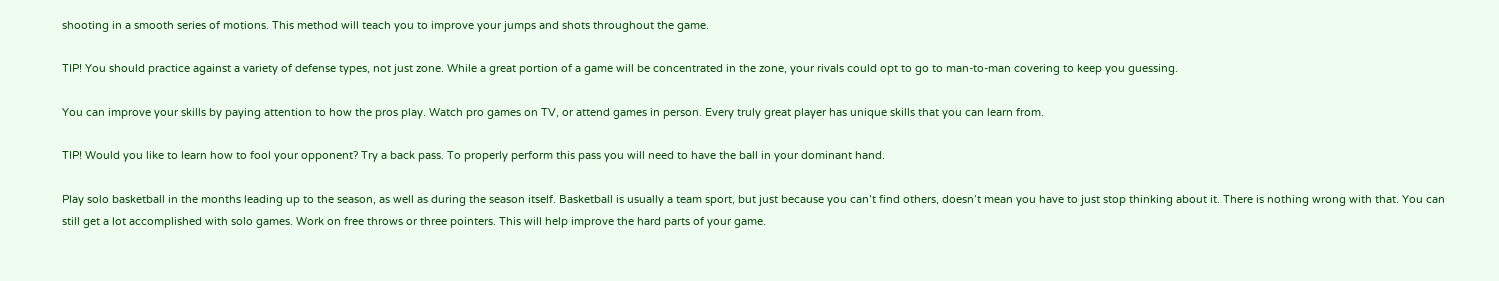shooting in a smooth series of motions. This method will teach you to improve your jumps and shots throughout the game.

TIP! You should practice against a variety of defense types, not just zone. While a great portion of a game will be concentrated in the zone, your rivals could opt to go to man-to-man covering to keep you guessing.

You can improve your skills by paying attention to how the pros play. Watch pro games on TV, or attend games in person. Every truly great player has unique skills that you can learn from.

TIP! Would you like to learn how to fool your opponent? Try a back pass. To properly perform this pass you will need to have the ball in your dominant hand.

Play solo basketball in the months leading up to the season, as well as during the season itself. Basketball is usually a team sport, but just because you can’t find others, doesn’t mean you have to just stop thinking about it. There is nothing wrong with that. You can still get a lot accomplished with solo games. Work on free throws or three pointers. This will help improve the hard parts of your game.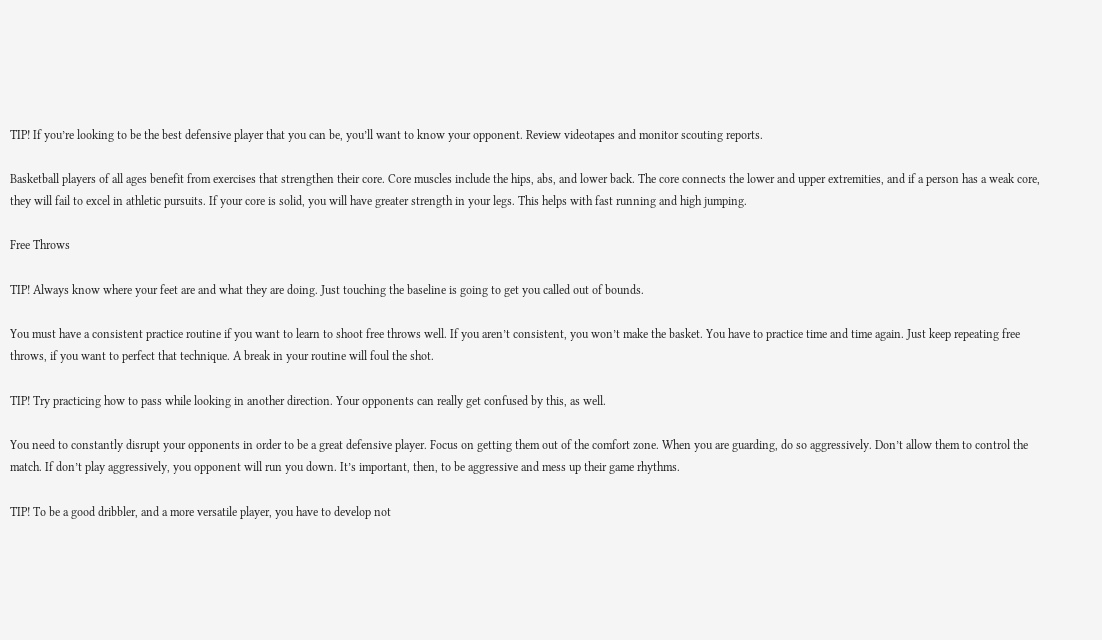TIP! If you’re looking to be the best defensive player that you can be, you’ll want to know your opponent. Review videotapes and monitor scouting reports.

Basketball players of all ages benefit from exercises that strengthen their core. Core muscles include the hips, abs, and lower back. The core connects the lower and upper extremities, and if a person has a weak core, they will fail to excel in athletic pursuits. If your core is solid, you will have greater strength in your legs. This helps with fast running and high jumping.

Free Throws

TIP! Always know where your feet are and what they are doing. Just touching the baseline is going to get you called out of bounds.

You must have a consistent practice routine if you want to learn to shoot free throws well. If you aren’t consistent, you won’t make the basket. You have to practice time and time again. Just keep repeating free throws, if you want to perfect that technique. A break in your routine will foul the shot.

TIP! Try practicing how to pass while looking in another direction. Your opponents can really get confused by this, as well.

You need to constantly disrupt your opponents in order to be a great defensive player. Focus on getting them out of the comfort zone. When you are guarding, do so aggressively. Don’t allow them to control the match. If don’t play aggressively, you opponent will run you down. It’s important, then, to be aggressive and mess up their game rhythms.

TIP! To be a good dribbler, and a more versatile player, you have to develop not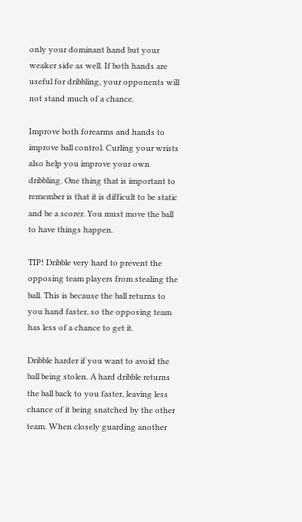only your dominant hand but your weaker side as well. If both hands are useful for dribbling, your opponents will not stand much of a chance.

Improve both forearms and hands to improve ball control. Curling your wrists also help you improve your own dribbling. One thing that is important to remember is that it is difficult to be static and be a scorer. You must move the ball to have things happen.

TIP! Dribble very hard to prevent the opposing team players from stealing the ball. This is because the ball returns to you hand faster, so the opposing team has less of a chance to get it.

Dribble harder if you want to avoid the ball being stolen. A hard dribble returns the ball back to you faster, leaving less chance of it being snatched by the other team. When closely guarding another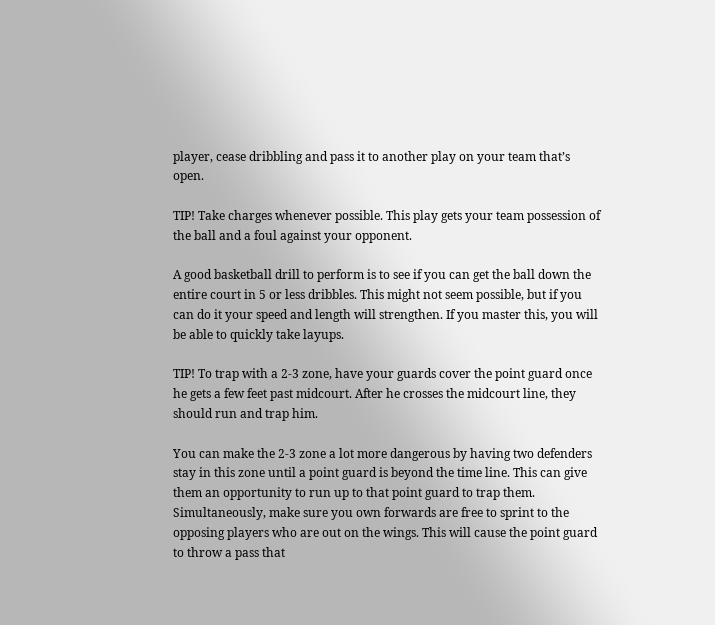player, cease dribbling and pass it to another play on your team that’s open.

TIP! Take charges whenever possible. This play gets your team possession of the ball and a foul against your opponent.

A good basketball drill to perform is to see if you can get the ball down the entire court in 5 or less dribbles. This might not seem possible, but if you can do it your speed and length will strengthen. If you master this, you will be able to quickly take layups.

TIP! To trap with a 2-3 zone, have your guards cover the point guard once he gets a few feet past midcourt. After he crosses the midcourt line, they should run and trap him.

You can make the 2-3 zone a lot more dangerous by having two defenders stay in this zone until a point guard is beyond the time line. This can give them an opportunity to run up to that point guard to trap them. Simultaneously, make sure you own forwards are free to sprint to the opposing players who are out on the wings. This will cause the point guard to throw a pass that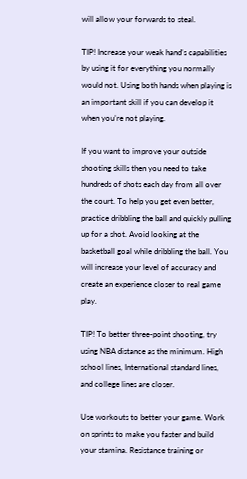will allow your forwards to steal.

TIP! Increase your weak hand’s capabilities by using it for everything you normally would not. Using both hands when playing is an important skill if you can develop it when you’re not playing.

If you want to improve your outside shooting skills then you need to take hundreds of shots each day from all over the court. To help you get even better, practice dribbling the ball and quickly pulling up for a shot. Avoid looking at the basketball goal while dribbling the ball. You will increase your level of accuracy and create an experience closer to real game play.

TIP! To better three-point shooting, try using NBA distance as the minimum. High school lines, International standard lines, and college lines are closer.

Use workouts to better your game. Work on sprints to make you faster and build your stamina. Resistance training or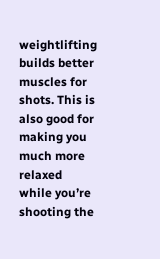weightlifting builds better muscles for shots. This is also good for making you much more relaxed while you’re shooting the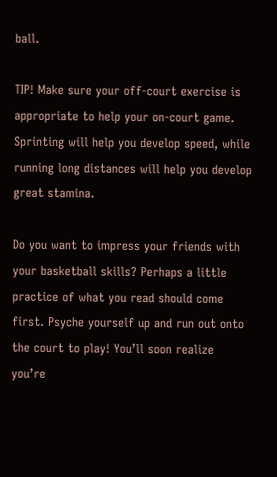ball.

TIP! Make sure your off-court exercise is appropriate to help your on-court game. Sprinting will help you develop speed, while running long distances will help you develop great stamina.

Do you want to impress your friends with your basketball skills? Perhaps a little practice of what you read should come first. Psyche yourself up and run out onto the court to play! You’ll soon realize you’re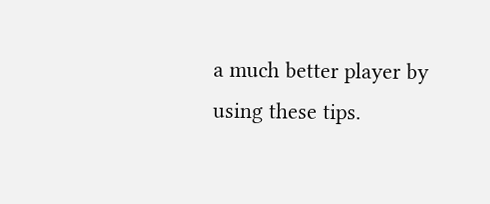a much better player by using these tips.